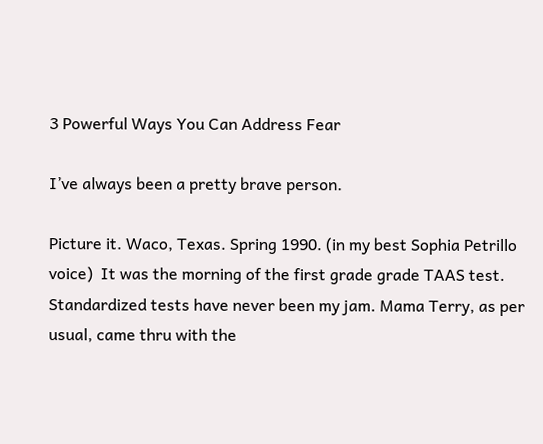3 Powerful Ways You Can Address Fear

I’ve always been a pretty brave person.

Picture it. Waco, Texas. Spring 1990. (in my best Sophia Petrillo voice)  It was the morning of the first grade grade TAAS test. Standardized tests have never been my jam. Mama Terry, as per usual, came thru with the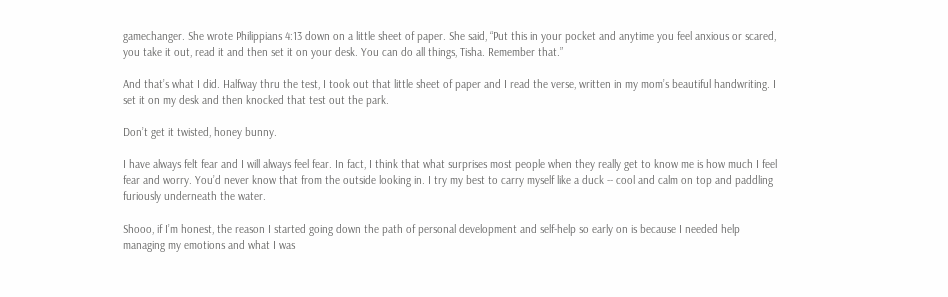gamechanger. She wrote Philippians 4:13 down on a little sheet of paper. She said, “Put this in your pocket and anytime you feel anxious or scared, you take it out, read it and then set it on your desk. You can do all things, Tisha. Remember that.”

And that’s what I did. Halfway thru the test, I took out that little sheet of paper and I read the verse, written in my mom’s beautiful handwriting. I set it on my desk and then knocked that test out the park.

Don’t get it twisted, honey bunny.

I have always felt fear and I will always feel fear. In fact, I think that what surprises most people when they really get to know me is how much I feel fear and worry. You’d never know that from the outside looking in. I try my best to carry myself like a duck -- cool and calm on top and paddling furiously underneath the water.

Shooo, if I’m honest, the reason I started going down the path of personal development and self-help so early on is because I needed help managing my emotions and what I was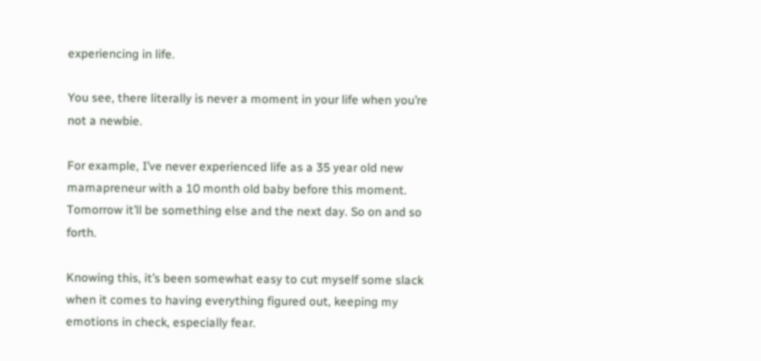experiencing in life.

You see, there literally is never a moment in your life when you’re not a newbie.

For example, I’ve never experienced life as a 35 year old new mamapreneur with a 10 month old baby before this moment. Tomorrow it’ll be something else and the next day. So on and so forth.

Knowing this, it’s been somewhat easy to cut myself some slack when it comes to having everything figured out, keeping my emotions in check, especially fear.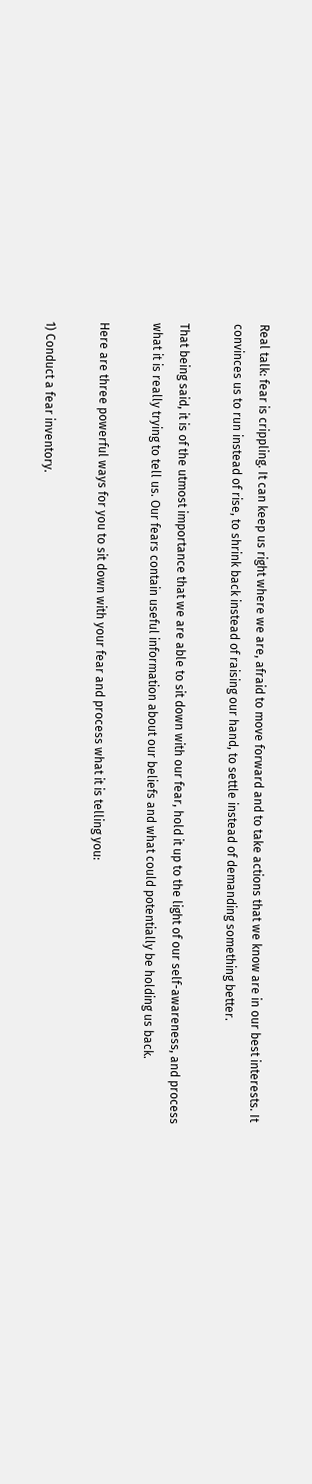Real talk: fear is crippling. It can keep us right where we are, afraid to move forward and to take actions that we know are in our best interests. It convinces us to run instead of rise, to shrink back instead of raising our hand, to settle instead of demanding something better.

That being said, it is of the utmost importance that we are able to sit down with our fear, hold it up to the light of our self-awareness, and process what it is really trying to tell us. Our fears contain useful information about our beliefs and what could potentially be holding us back.

Here are three powerful ways for you to sit down with your fear and process what it is telling you:

1) Conduct a fear inventory.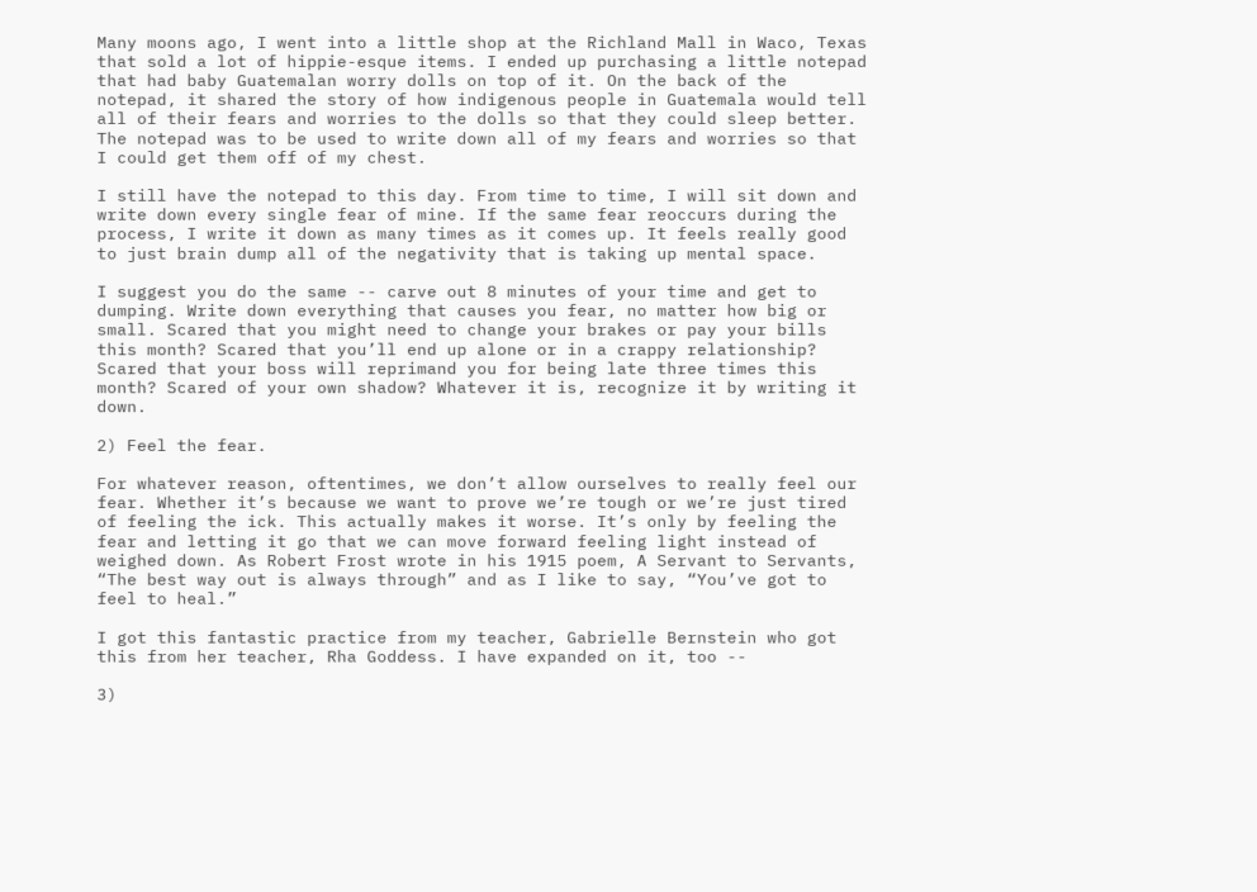Many moons ago, I went into a little shop at the Richland Mall in Waco, Texas that sold a lot of hippie-esque items. I ended up purchasing a little notepad that had baby Guatemalan worry dolls on top of it. On the back of the notepad, it shared the story of how indigenous people in Guatemala would tell all of their fears and worries to the dolls so that they could sleep better. The notepad was to be used to write down all of my fears and worries so that I could get them off of my chest.

I still have the notepad to this day. From time to time, I will sit down and write down every single fear of mine. If the same fear reoccurs during the process, I write it down as many times as it comes up. It feels really good to just brain dump all of the negativity that is taking up mental space.

I suggest you do the same -- carve out 8 minutes of your time and get to dumping. Write down everything that causes you fear, no matter how big or small. Scared that you might need to change your brakes or pay your bills this month? Scared that you’ll end up alone or in a crappy relationship? Scared that your boss will reprimand you for being late three times this month? Scared of your own shadow? Whatever it is, recognize it by writing it down.

2) Feel the fear.

For whatever reason, oftentimes, we don’t allow ourselves to really feel our fear. Whether it’s because we want to prove we’re tough or we’re just tired of feeling the ick. This actually makes it worse. It’s only by feeling the fear and letting it go that we can move forward feeling light instead of weighed down. As Robert Frost wrote in his 1915 poem, A Servant to Servants, “The best way out is always through” and as I like to say, “You’ve got to feel to heal.”

I got this fantastic practice from my teacher, Gabrielle Bernstein who got this from her teacher, Rha Goddess. I have expanded on it, too --

3)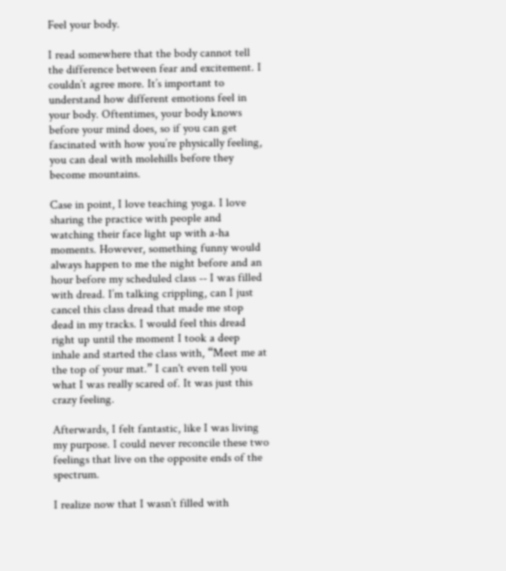Feel your body.

I read somewhere that the body cannot tell the difference between fear and excitement. I couldn’t agree more. It’s important to understand how different emotions feel in your body. Oftentimes, your body knows before your mind does, so if you can get fascinated with how you’re physically feeling, you can deal with molehills before they become mountains.

Case in point, I love teaching yoga. I love sharing the practice with people and watching their face light up with a-ha moments. However, something funny would always happen to me the night before and an hour before my scheduled class -- I was filled with dread. I’m talking crippling, can I just cancel this class dread that made me stop dead in my tracks. I would feel this dread right up until the moment I took a deep inhale and started the class with, “Meet me at the top of your mat.” I can't even tell you what I was really scared of. It was just this crazy feeling.

Afterwards, I felt fantastic, like I was living my purpose. I could never reconcile these two feelings that live on the opposite ends of the spectrum.

I realize now that I wasn’t filled with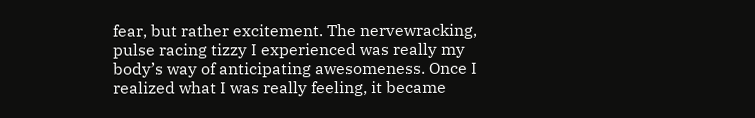fear, but rather excitement. The nervewracking, pulse racing tizzy I experienced was really my body’s way of anticipating awesomeness. Once I realized what I was really feeling, it became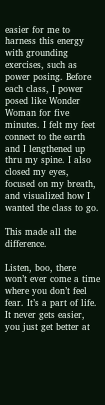easier for me to harness this energy with grounding exercises, such as power posing. Before each class, I power posed like Wonder Woman for five minutes. I felt my feet connect to the earth and I lengthened up thru my spine. I also closed my eyes, focused on my breath, and visualized how I wanted the class to go.

This made all the difference.

Listen, boo, there won’t ever come a time where you don’t feel fear. It’s a part of life. It never gets easier, you just get better at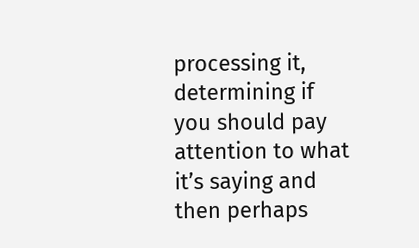processing it, determining if you should pay attention to what it’s saying and then perhaps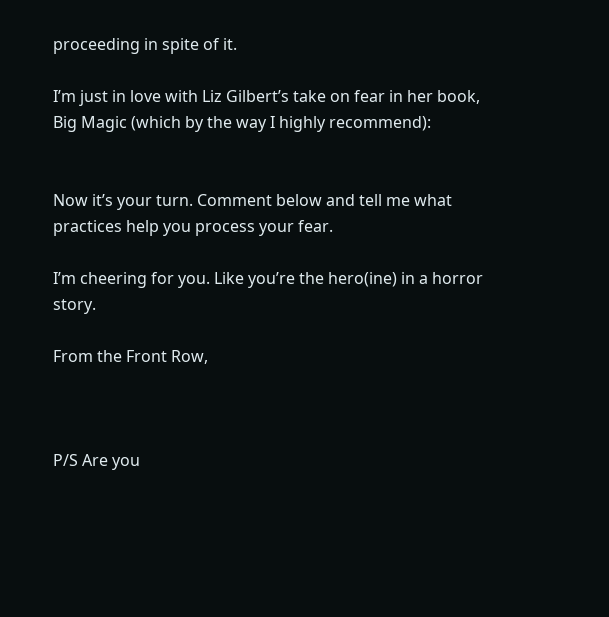proceeding in spite of it.

I’m just in love with Liz Gilbert’s take on fear in her book, Big Magic (which by the way I highly recommend):


Now it’s your turn. Comment below and tell me what practices help you process your fear.

I’m cheering for you. Like you’re the hero(ine) in a horror story.

From the Front Row,



P/S Are you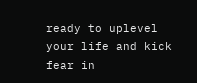ready to uplevel your life and kick fear in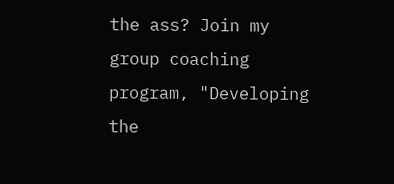the ass? Join my group coaching program, "Developing the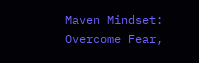Maven Mindset: Overcome Fear,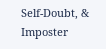Self-Doubt, & Imposter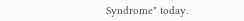Syndrome" today.